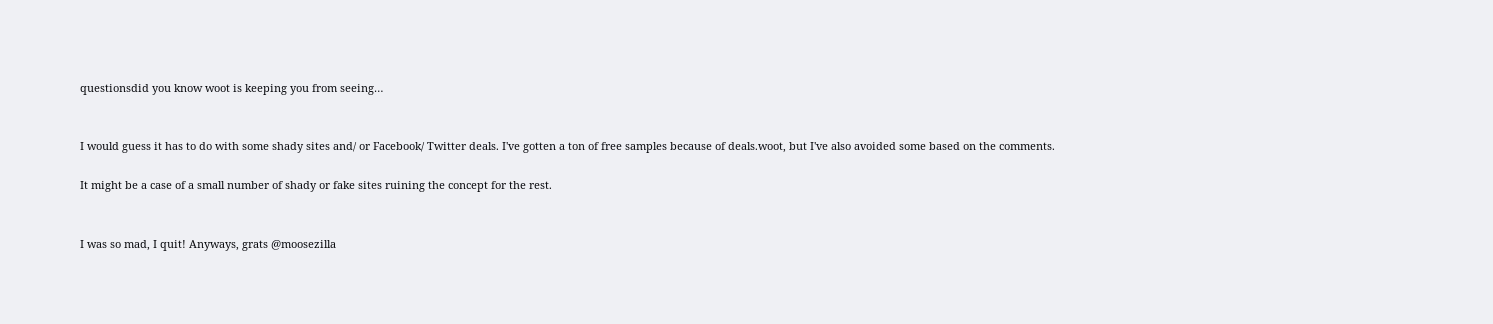questionsdid you know woot is keeping you from seeing…


I would guess it has to do with some shady sites and/ or Facebook/ Twitter deals. I've gotten a ton of free samples because of deals.woot, but I've also avoided some based on the comments.

It might be a case of a small number of shady or fake sites ruining the concept for the rest.


I was so mad, I quit! Anyways, grats @moosezilla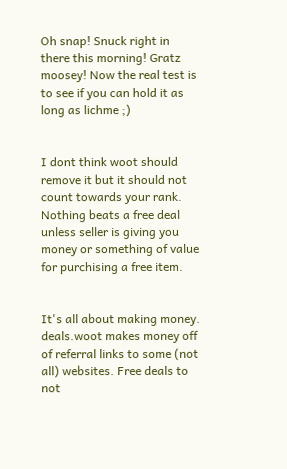Oh snap! Snuck right in there this morning! Gratz moosey! Now the real test is to see if you can hold it as long as lichme ;)


I dont think woot should remove it but it should not count towards your rank. Nothing beats a free deal unless seller is giving you money or something of value for purchising a free item.


It's all about making money. deals.woot makes money off of referral links to some (not all) websites. Free deals to not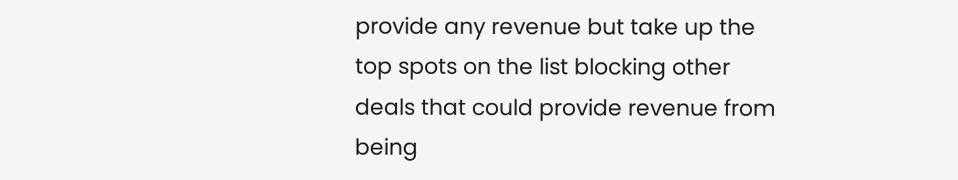provide any revenue but take up the top spots on the list blocking other deals that could provide revenue from being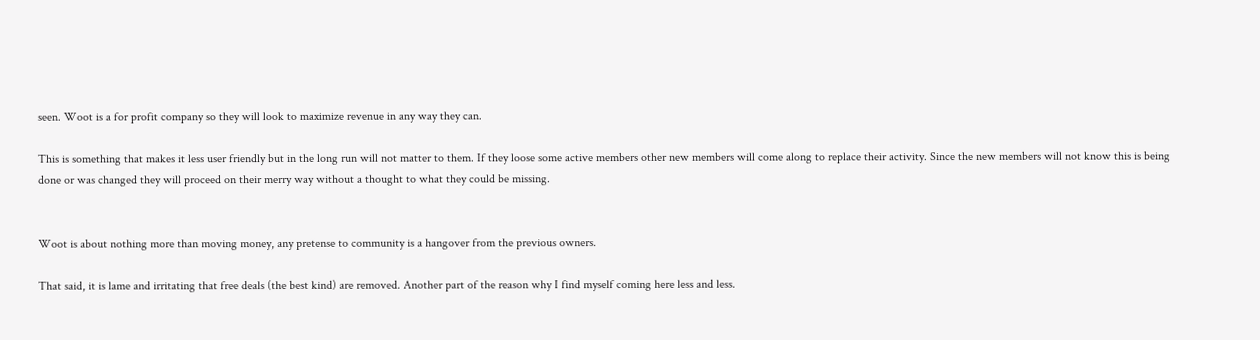seen. Woot is a for profit company so they will look to maximize revenue in any way they can.

This is something that makes it less user friendly but in the long run will not matter to them. If they loose some active members other new members will come along to replace their activity. Since the new members will not know this is being done or was changed they will proceed on their merry way without a thought to what they could be missing.


Woot is about nothing more than moving money, any pretense to community is a hangover from the previous owners.

That said, it is lame and irritating that free deals (the best kind) are removed. Another part of the reason why I find myself coming here less and less.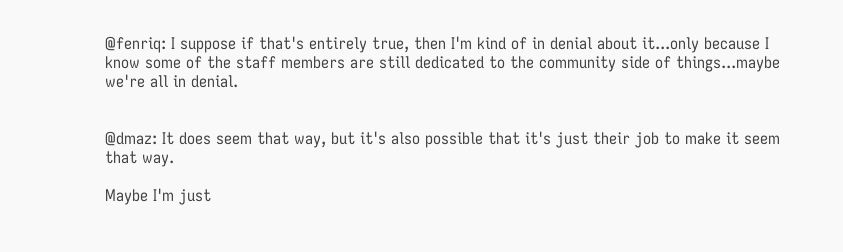@fenriq: I suppose if that's entirely true, then I'm kind of in denial about it...only because I know some of the staff members are still dedicated to the community side of things...maybe we're all in denial.


@dmaz: It does seem that way, but it's also possible that it's just their job to make it seem that way.

Maybe I'm just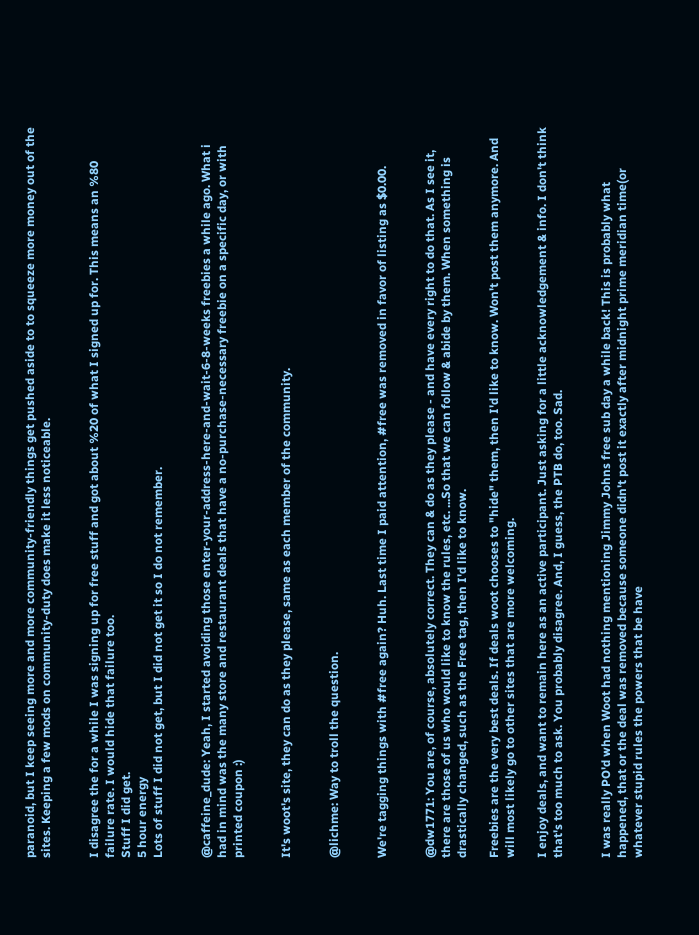paranoid, but I keep seeing more and more community-friendly things get pushed aside to to squeeze more money out of the sites. Keeping a few mods on community-duty does make it less noticeable.


I disagree the for a while I was signing up for free stuff and got about %20 of what I signed up for. This means an %80 failure rate. I would hide that failure too.
Stuff I did get.
5 hour energy
Lots of stuff I did not get, but I did not get it so I do not remember.


@caffeine_dude: Yeah, I started avoiding those enter-your-address-here-and-wait-6-8-weeks freebies a while ago. What i had in mind was the many store and restaurant deals that have a no-purchase-necessary freebie on a specific day, or with printed coupon :)


It's woot's site, they can do as they please, same as each member of the community.


@lichme: Way to troll the question.


We're tagging things with #free again? Huh. Last time I paid attention, #free was removed in favor of listing as $0.00.


@dw1771: You are, of course, absolutely correct. They can & do as they please - and have every right to do that. As I see it, there are those of us who would like to know the rules, etc. ...So that we can follow & abide by them. When something is drastically changed, such as the Free tag, then I'd like to know.

Freebies are the very best deals. If deals woot chooses to "hide" them, then I'd like to know. Won't post them anymore. And will most likely go to other sites that are more welcoming.

I enjoy deals, and want to remain here as an active participant. Just asking for a little acknowledgement & info. I don't think that's too much to ask. You probably disagree. And, I guess, the PTB do, too. Sad.


I was really PO'd when Woot had nothing mentioning Jimmy Johns free sub day a while back! This is probably what happened, that or the deal was removed because someone didn't post it exactly after midnight prime meridian time(or whatever stupid rules the powers that be have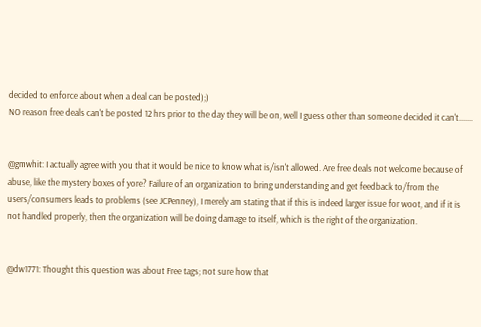decided to enforce about when a deal can be posted);)
NO reason free deals can't be posted 12 hrs prior to the day they will be on, well I guess other than someone decided it can't.......


@gmwhit: I actually agree with you that it would be nice to know what is/isn't allowed. Are free deals not welcome because of abuse, like the mystery boxes of yore? Failure of an organization to bring understanding and get feedback to/from the users/consumers leads to problems (see JCPenney), I merely am stating that if this is indeed larger issue for woot, and if it is not handled properly, then the organization will be doing damage to itself, which is the right of the organization.


@dw1771: Thought this question was about Free tags; not sure how that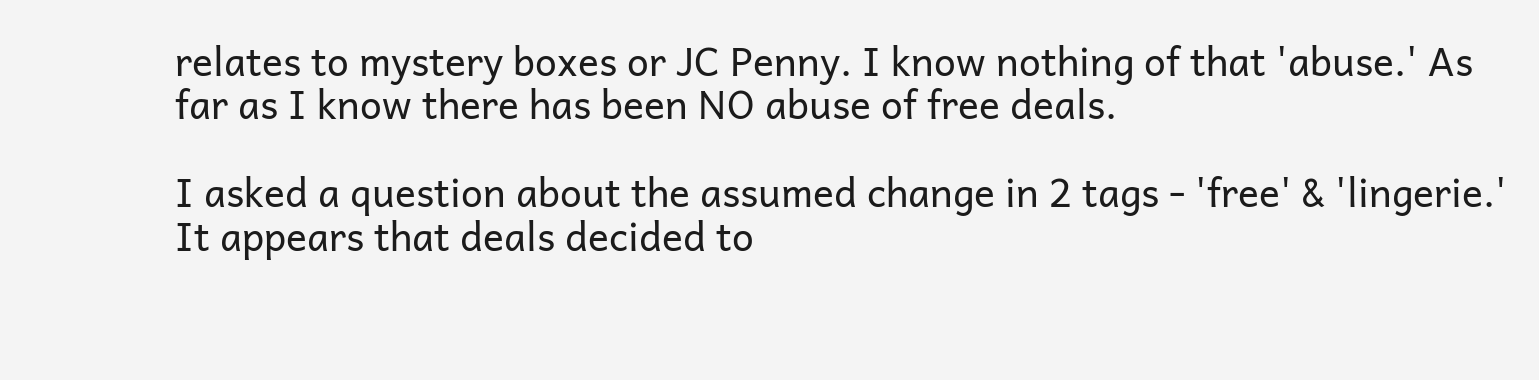relates to mystery boxes or JC Penny. I know nothing of that 'abuse.' As far as I know there has been NO abuse of free deals.

I asked a question about the assumed change in 2 tags - 'free' & 'lingerie.' It appears that deals decided to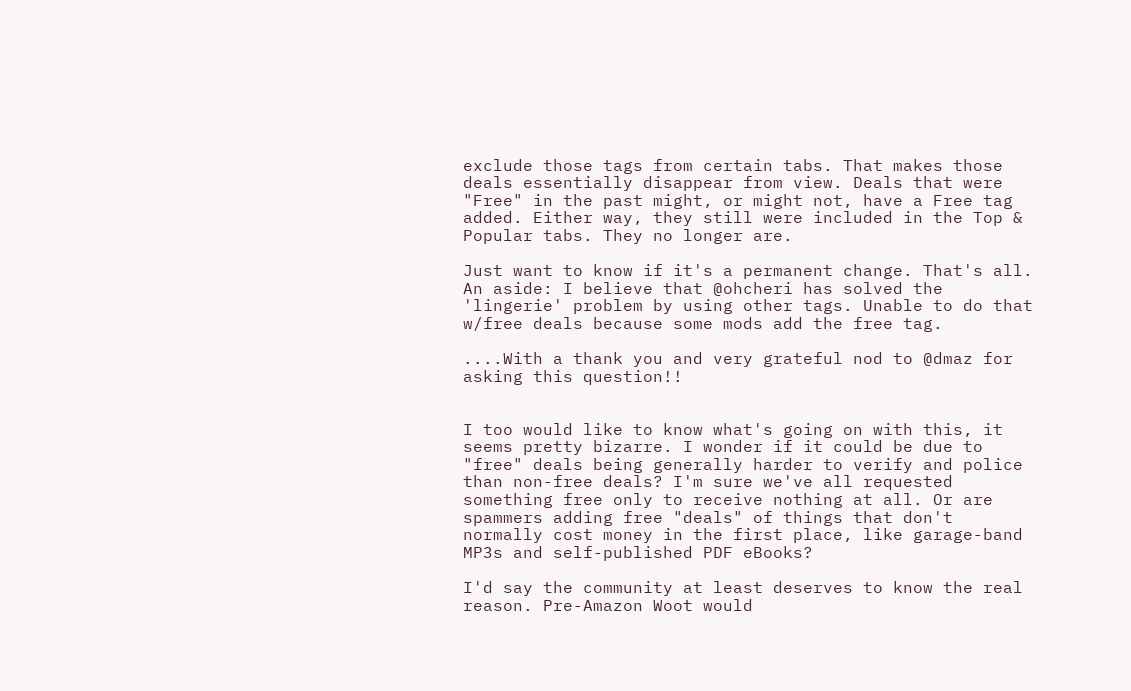exclude those tags from certain tabs. That makes those deals essentially disappear from view. Deals that were "Free" in the past might, or might not, have a Free tag added. Either way, they still were included in the Top & Popular tabs. They no longer are.

Just want to know if it's a permanent change. That's all. An aside: I believe that @ohcheri has solved the 'lingerie' problem by using other tags. Unable to do that w/free deals because some mods add the free tag.

....With a thank you and very grateful nod to @dmaz for asking this question!!


I too would like to know what's going on with this, it seems pretty bizarre. I wonder if it could be due to "free" deals being generally harder to verify and police than non-free deals? I'm sure we've all requested something free only to receive nothing at all. Or are spammers adding free "deals" of things that don't normally cost money in the first place, like garage-band MP3s and self-published PDF eBooks?

I'd say the community at least deserves to know the real reason. Pre-Amazon Woot would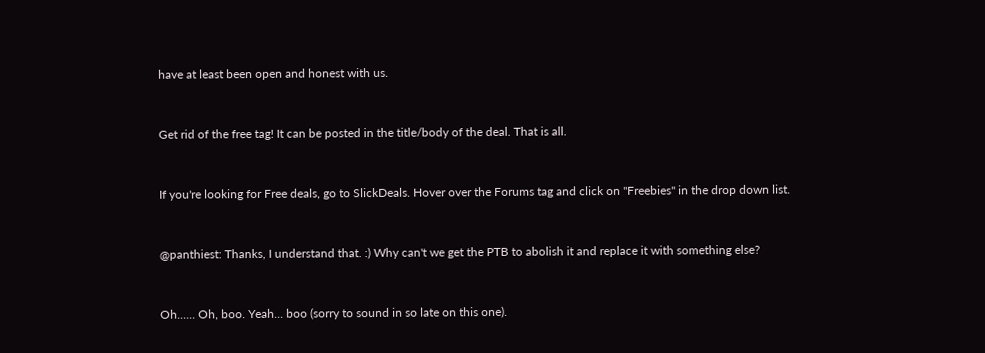have at least been open and honest with us.


Get rid of the free tag! It can be posted in the title/body of the deal. That is all.


If you're looking for Free deals, go to SlickDeals. Hover over the Forums tag and click on "Freebies" in the drop down list.


@panthiest: Thanks, I understand that. :) Why can't we get the PTB to abolish it and replace it with something else?


Oh...... Oh, boo. Yeah... boo (sorry to sound in so late on this one).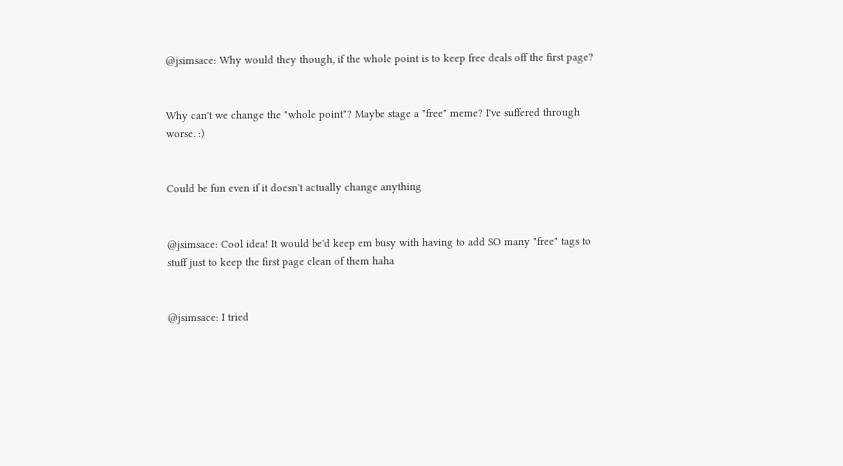@jsimsace: Why would they though, if the whole point is to keep free deals off the first page?


Why can't we change the "whole point"? Maybe stage a "free" meme? I've suffered through worse. :)


Could be fun even if it doesn't actually change anything


@jsimsace: Cool idea! It would be'd keep em busy with having to add SO many "free" tags to stuff just to keep the first page clean of them haha


@jsimsace: I tried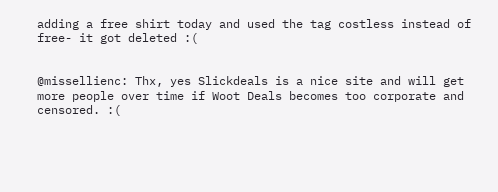adding a free shirt today and used the tag costless instead of free- it got deleted :(


@missellienc: Thx, yes Slickdeals is a nice site and will get more people over time if Woot Deals becomes too corporate and censored. :(